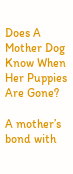Does A Mother Dog Know When Her Puppies Are Gone?

A mother’s bond with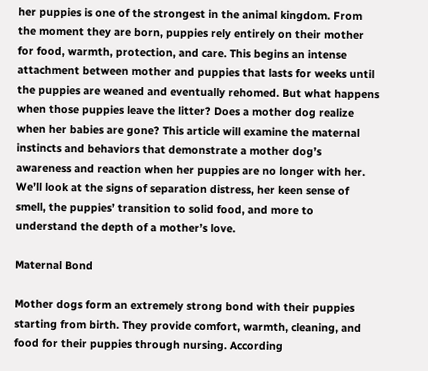her puppies is one of the strongest in the animal kingdom. From the moment they are born, puppies rely entirely on their mother for food, warmth, protection, and care. This begins an intense attachment between mother and puppies that lasts for weeks until the puppies are weaned and eventually rehomed. But what happens when those puppies leave the litter? Does a mother dog realize when her babies are gone? This article will examine the maternal instincts and behaviors that demonstrate a mother dog’s awareness and reaction when her puppies are no longer with her. We’ll look at the signs of separation distress, her keen sense of smell, the puppies’ transition to solid food, and more to understand the depth of a mother’s love.

Maternal Bond

Mother dogs form an extremely strong bond with their puppies starting from birth. They provide comfort, warmth, cleaning, and food for their puppies through nursing. According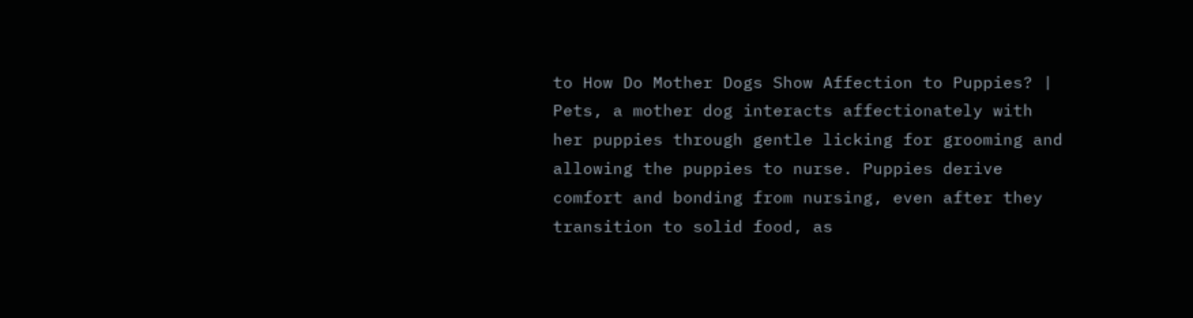to How Do Mother Dogs Show Affection to Puppies? | Pets, a mother dog interacts affectionately with her puppies through gentle licking for grooming and allowing the puppies to nurse. Puppies derive comfort and bonding from nursing, even after they transition to solid food, as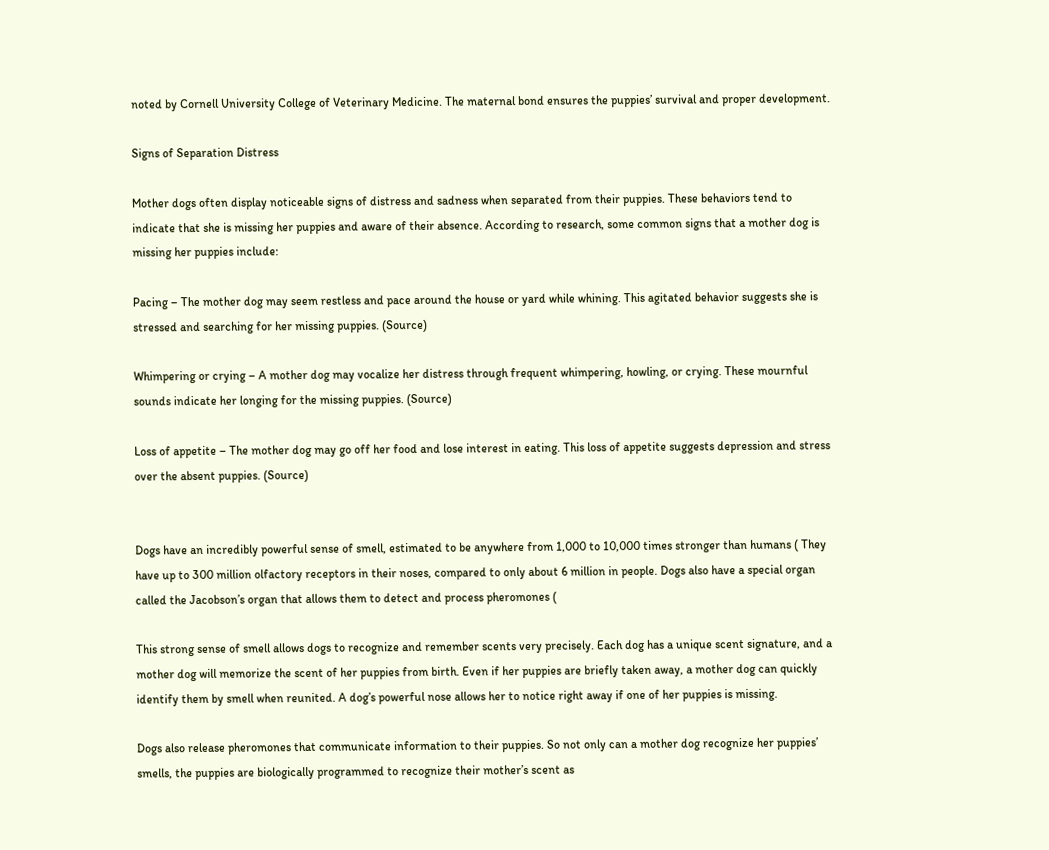noted by Cornell University College of Veterinary Medicine. The maternal bond ensures the puppies’ survival and proper development.

Signs of Separation Distress

Mother dogs often display noticeable signs of distress and sadness when separated from their puppies. These behaviors tend to indicate that she is missing her puppies and aware of their absence. According to research, some common signs that a mother dog is missing her puppies include:

Pacing – The mother dog may seem restless and pace around the house or yard while whining. This agitated behavior suggests she is stressed and searching for her missing puppies. (Source)

Whimpering or crying – A mother dog may vocalize her distress through frequent whimpering, howling, or crying. These mournful sounds indicate her longing for the missing puppies. (Source)

Loss of appetite – The mother dog may go off her food and lose interest in eating. This loss of appetite suggests depression and stress over the absent puppies. (Source)


Dogs have an incredibly powerful sense of smell, estimated to be anywhere from 1,000 to 10,000 times stronger than humans ( They have up to 300 million olfactory receptors in their noses, compared to only about 6 million in people. Dogs also have a special organ called the Jacobson’s organ that allows them to detect and process pheromones (

This strong sense of smell allows dogs to recognize and remember scents very precisely. Each dog has a unique scent signature, and a mother dog will memorize the scent of her puppies from birth. Even if her puppies are briefly taken away, a mother dog can quickly identify them by smell when reunited. A dog’s powerful nose allows her to notice right away if one of her puppies is missing.

Dogs also release pheromones that communicate information to their puppies. So not only can a mother dog recognize her puppies’ smells, the puppies are biologically programmed to recognize their mother’s scent as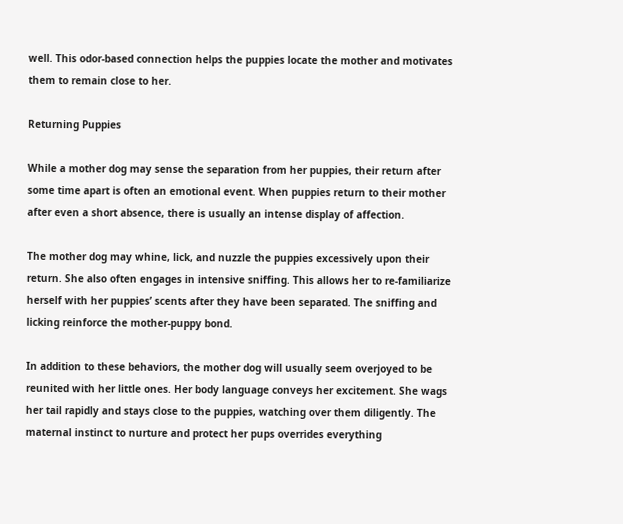well. This odor-based connection helps the puppies locate the mother and motivates them to remain close to her.

Returning Puppies

While a mother dog may sense the separation from her puppies, their return after some time apart is often an emotional event. When puppies return to their mother after even a short absence, there is usually an intense display of affection.

The mother dog may whine, lick, and nuzzle the puppies excessively upon their return. She also often engages in intensive sniffing. This allows her to re-familiarize herself with her puppies’ scents after they have been separated. The sniffing and licking reinforce the mother-puppy bond.

In addition to these behaviors, the mother dog will usually seem overjoyed to be reunited with her little ones. Her body language conveys her excitement. She wags her tail rapidly and stays close to the puppies, watching over them diligently. The maternal instinct to nurture and protect her pups overrides everything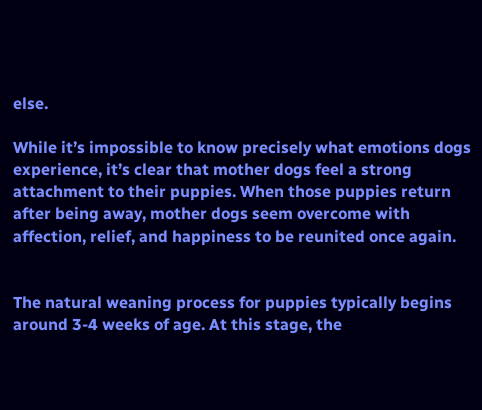else.

While it’s impossible to know precisely what emotions dogs experience, it’s clear that mother dogs feel a strong attachment to their puppies. When those puppies return after being away, mother dogs seem overcome with affection, relief, and happiness to be reunited once again.


The natural weaning process for puppies typically begins around 3-4 weeks of age. At this stage, the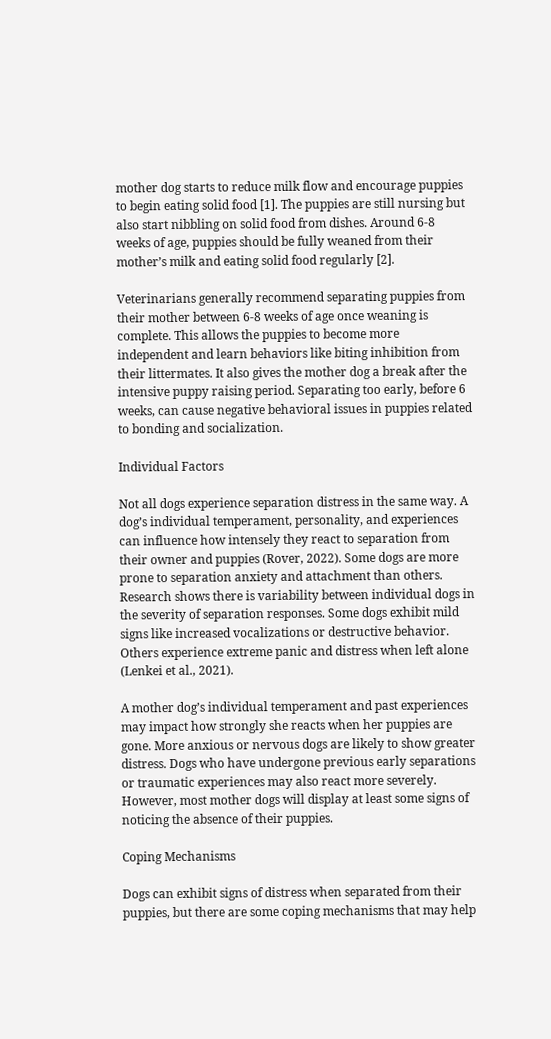mother dog starts to reduce milk flow and encourage puppies to begin eating solid food [1]. The puppies are still nursing but also start nibbling on solid food from dishes. Around 6-8 weeks of age, puppies should be fully weaned from their mother’s milk and eating solid food regularly [2].

Veterinarians generally recommend separating puppies from their mother between 6-8 weeks of age once weaning is complete. This allows the puppies to become more independent and learn behaviors like biting inhibition from their littermates. It also gives the mother dog a break after the intensive puppy raising period. Separating too early, before 6 weeks, can cause negative behavioral issues in puppies related to bonding and socialization.

Individual Factors

Not all dogs experience separation distress in the same way. A dog’s individual temperament, personality, and experiences can influence how intensely they react to separation from their owner and puppies (Rover, 2022). Some dogs are more prone to separation anxiety and attachment than others. Research shows there is variability between individual dogs in the severity of separation responses. Some dogs exhibit mild signs like increased vocalizations or destructive behavior. Others experience extreme panic and distress when left alone (Lenkei et al., 2021).

A mother dog’s individual temperament and past experiences may impact how strongly she reacts when her puppies are gone. More anxious or nervous dogs are likely to show greater distress. Dogs who have undergone previous early separations or traumatic experiences may also react more severely. However, most mother dogs will display at least some signs of noticing the absence of their puppies.

Coping Mechanisms

Dogs can exhibit signs of distress when separated from their puppies, but there are some coping mechanisms that may help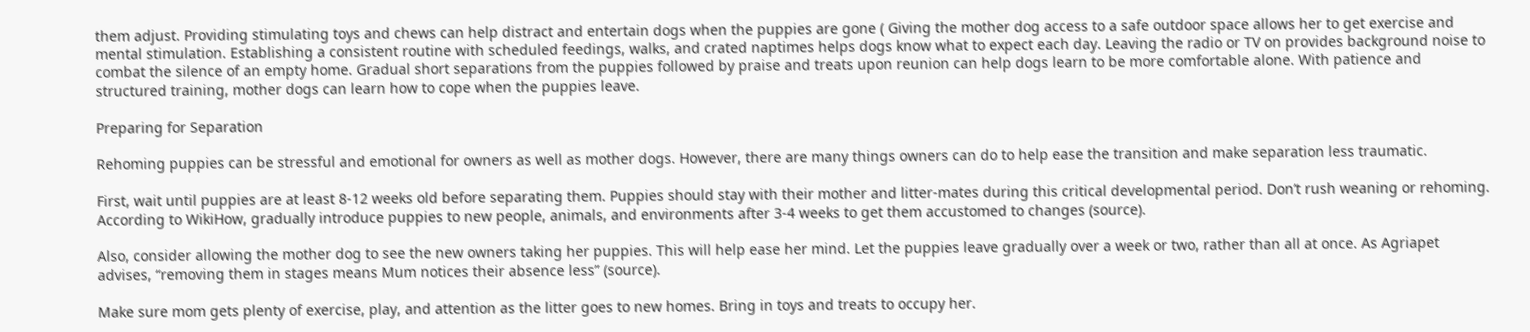them adjust. Providing stimulating toys and chews can help distract and entertain dogs when the puppies are gone ( Giving the mother dog access to a safe outdoor space allows her to get exercise and mental stimulation. Establishing a consistent routine with scheduled feedings, walks, and crated naptimes helps dogs know what to expect each day. Leaving the radio or TV on provides background noise to combat the silence of an empty home. Gradual short separations from the puppies followed by praise and treats upon reunion can help dogs learn to be more comfortable alone. With patience and structured training, mother dogs can learn how to cope when the puppies leave.

Preparing for Separation

Rehoming puppies can be stressful and emotional for owners as well as mother dogs. However, there are many things owners can do to help ease the transition and make separation less traumatic.

First, wait until puppies are at least 8-12 weeks old before separating them. Puppies should stay with their mother and litter-mates during this critical developmental period. Don’t rush weaning or rehoming. According to WikiHow, gradually introduce puppies to new people, animals, and environments after 3-4 weeks to get them accustomed to changes (source).

Also, consider allowing the mother dog to see the new owners taking her puppies. This will help ease her mind. Let the puppies leave gradually over a week or two, rather than all at once. As Agriapet advises, “removing them in stages means Mum notices their absence less” (source).

Make sure mom gets plenty of exercise, play, and attention as the litter goes to new homes. Bring in toys and treats to occupy her.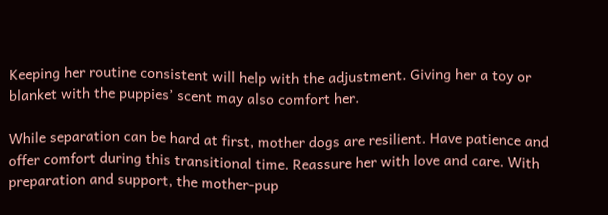Keeping her routine consistent will help with the adjustment. Giving her a toy or blanket with the puppies’ scent may also comfort her.

While separation can be hard at first, mother dogs are resilient. Have patience and offer comfort during this transitional time. Reassure her with love and care. With preparation and support, the mother-pup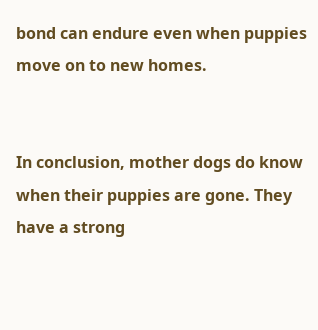bond can endure even when puppies move on to new homes.


In conclusion, mother dogs do know when their puppies are gone. They have a strong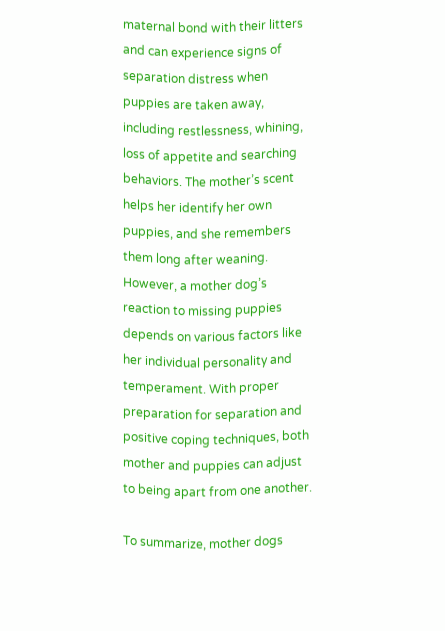maternal bond with their litters and can experience signs of separation distress when puppies are taken away, including restlessness, whining, loss of appetite and searching behaviors. The mother’s scent helps her identify her own puppies, and she remembers them long after weaning. However, a mother dog’s reaction to missing puppies depends on various factors like her individual personality and temperament. With proper preparation for separation and positive coping techniques, both mother and puppies can adjust to being apart from one another.

To summarize, mother dogs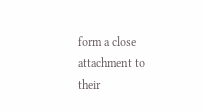form a close attachment to their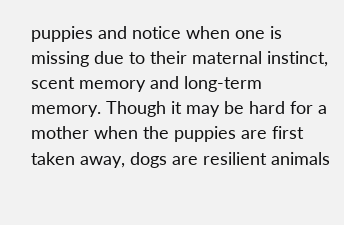puppies and notice when one is missing due to their maternal instinct, scent memory and long-term memory. Though it may be hard for a mother when the puppies are first taken away, dogs are resilient animals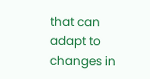that can adapt to changes in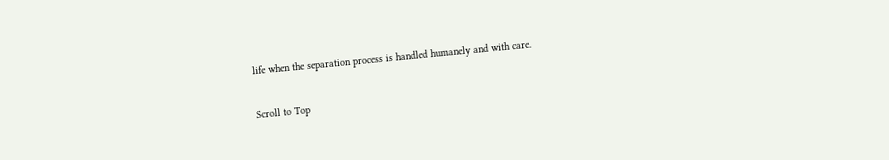life when the separation process is handled humanely and with care.

Scroll to Top